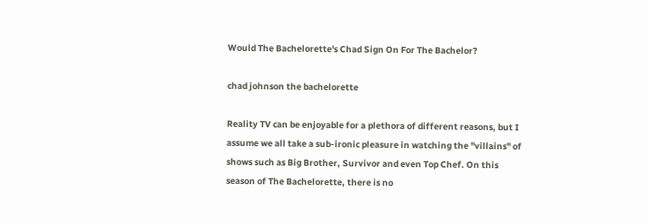Would The Bachelorette's Chad Sign On For The Bachelor?

chad johnson the bachelorette

Reality TV can be enjoyable for a plethora of different reasons, but I assume we all take a sub-ironic pleasure in watching the "villains" of shows such as Big Brother, Survivor and even Top Chef. On this season of The Bachelorette, there is no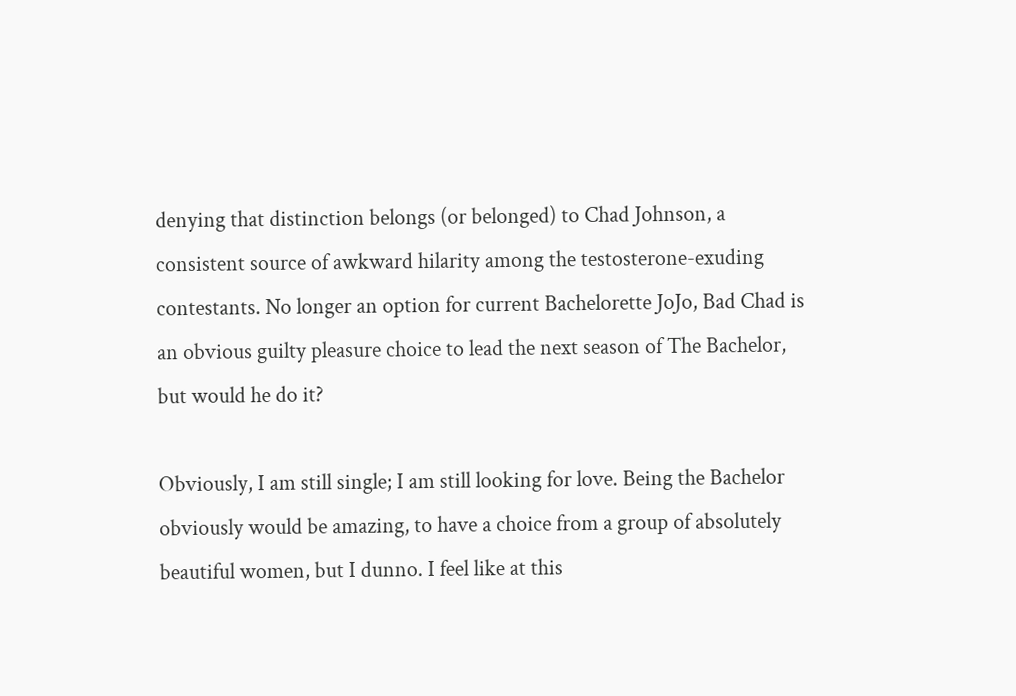denying that distinction belongs (or belonged) to Chad Johnson, a consistent source of awkward hilarity among the testosterone-exuding contestants. No longer an option for current Bachelorette JoJo, Bad Chad is an obvious guilty pleasure choice to lead the next season of The Bachelor, but would he do it?

Obviously, I am still single; I am still looking for love. Being the Bachelor obviously would be amazing, to have a choice from a group of absolutely beautiful women, but I dunno. I feel like at this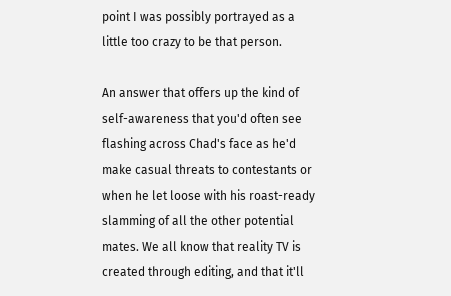point I was possibly portrayed as a little too crazy to be that person.

An answer that offers up the kind of self-awareness that you'd often see flashing across Chad's face as he'd make casual threats to contestants or when he let loose with his roast-ready slamming of all the other potential mates. We all know that reality TV is created through editing, and that it'll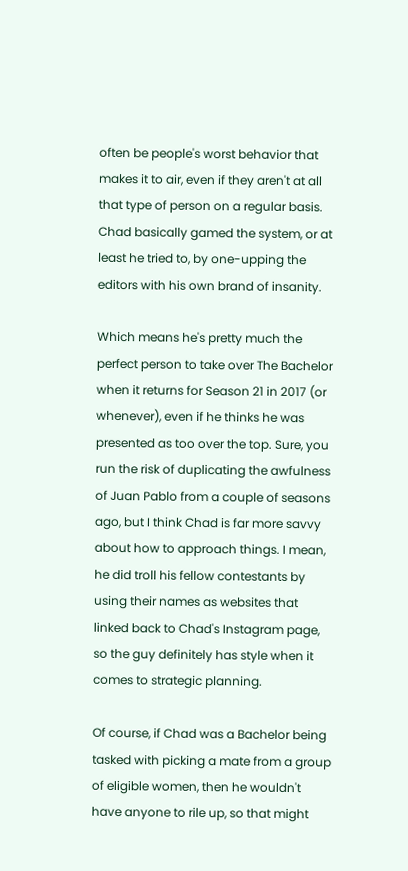often be people's worst behavior that makes it to air, even if they aren't at all that type of person on a regular basis. Chad basically gamed the system, or at least he tried to, by one-upping the editors with his own brand of insanity.

Which means he's pretty much the perfect person to take over The Bachelor when it returns for Season 21 in 2017 (or whenever), even if he thinks he was presented as too over the top. Sure, you run the risk of duplicating the awfulness of Juan Pablo from a couple of seasons ago, but I think Chad is far more savvy about how to approach things. I mean, he did troll his fellow contestants by using their names as websites that linked back to Chad's Instagram page, so the guy definitely has style when it comes to strategic planning.

Of course, if Chad was a Bachelor being tasked with picking a mate from a group of eligible women, then he wouldn't have anyone to rile up, so that might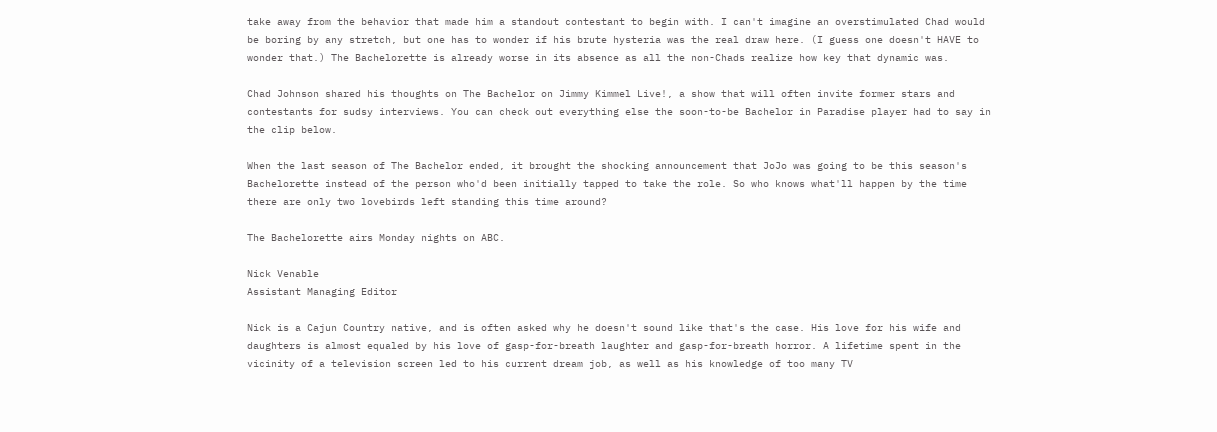take away from the behavior that made him a standout contestant to begin with. I can't imagine an overstimulated Chad would be boring by any stretch, but one has to wonder if his brute hysteria was the real draw here. (I guess one doesn't HAVE to wonder that.) The Bachelorette is already worse in its absence as all the non-Chads realize how key that dynamic was.

Chad Johnson shared his thoughts on The Bachelor on Jimmy Kimmel Live!, a show that will often invite former stars and contestants for sudsy interviews. You can check out everything else the soon-to-be Bachelor in Paradise player had to say in the clip below.

When the last season of The Bachelor ended, it brought the shocking announcement that JoJo was going to be this season's Bachelorette instead of the person who'd been initially tapped to take the role. So who knows what'll happen by the time there are only two lovebirds left standing this time around?

The Bachelorette airs Monday nights on ABC.

Nick Venable
Assistant Managing Editor

Nick is a Cajun Country native, and is often asked why he doesn't sound like that's the case. His love for his wife and daughters is almost equaled by his love of gasp-for-breath laughter and gasp-for-breath horror. A lifetime spent in the vicinity of a television screen led to his current dream job, as well as his knowledge of too many TV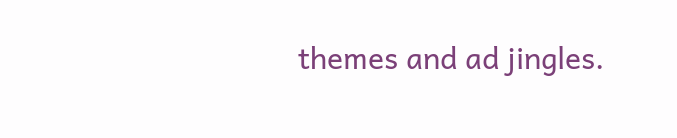themes and ad jingles.